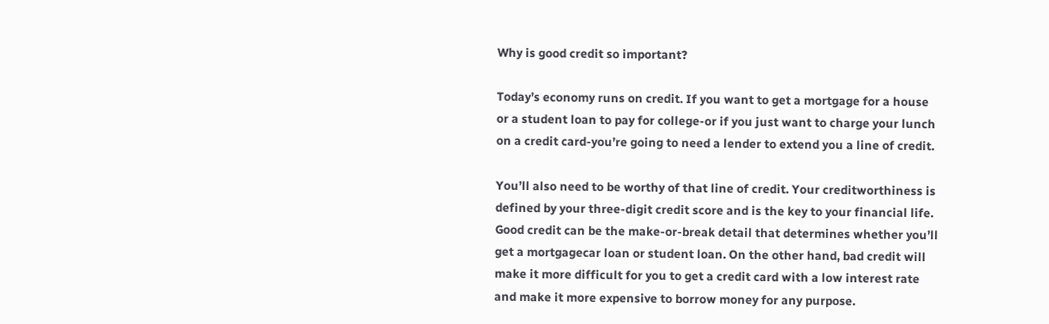Why is good credit so important?

Today’s economy runs on credit. If you want to get a mortgage for a house or a student loan to pay for college-or if you just want to charge your lunch on a credit card-you’re going to need a lender to extend you a line of credit.

You’ll also need to be worthy of that line of credit. Your creditworthiness is defined by your three-digit credit score and is the key to your financial life. Good credit can be the make-or-break detail that determines whether you’ll get a mortgagecar loan or student loan. On the other hand, bad credit will make it more difficult for you to get a credit card with a low interest rate and make it more expensive to borrow money for any purpose.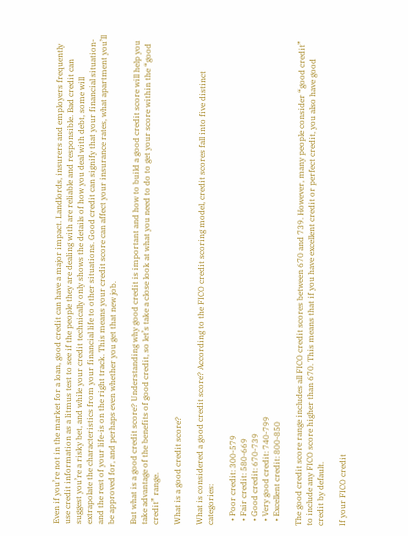Even if you’re not in the market for a loan, good credit can have a major impact. Landlords, insurers and employers frequently use credit information as a litmus test to see if the people they are dealing with are reliable and responsible. Bad credit can suggest you’re a risky bet, and while your credit technically only shows the details of how you deal with debt, some will extrapolate the characteristics from your financial life to other situations. Good credit can signify that your financial situation-and the rest of your life-is on the right track. This means your credit score can affect your insurance rates, what apartment you’ll be approved for, and perhaps even whether you get that new job.

But what is a good credit score? Understanding why good credit is important and how to build a good credit score will help you take advantage of the benefits of good credit, so let’s take a close look at what you need to do to get your score within the “good credit” range.

What is a good credit score?

What is considered a good credit score? According to the FICO credit scoring model, credit scores fall into five distinct categories:

  • Poor credit: 300-579
  • Fair credit: 580-669
  • Good credit: 670-739
  • Very good credit: 740-799
  • Excellent credit: 800-850

The good credit score range includes all FICO credit scores between 670 and 739. However, many people consider “good credit” to include any FICO score higher than 670. This means that if you have excellent credit or perfect credit, you also have good credit by default.

If your FICO credit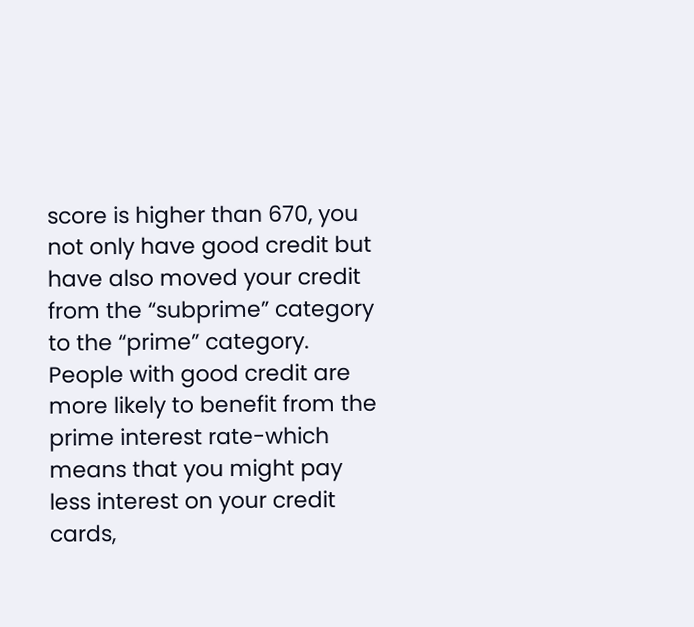score is higher than 670, you not only have good credit but have also moved your credit from the “subprime” category to the “prime” category. People with good credit are more likely to benefit from the prime interest rate-which means that you might pay less interest on your credit cards,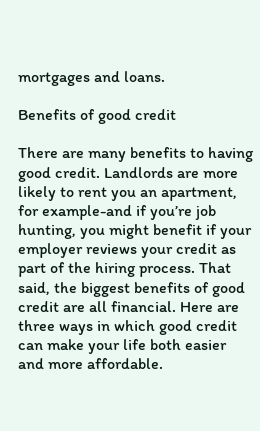mortgages and loans.

Benefits of good credit

There are many benefits to having good credit. Landlords are more likely to rent you an apartment, for example-and if you’re job hunting, you might benefit if your employer reviews your credit as part of the hiring process. That said, the biggest benefits of good credit are all financial. Here are three ways in which good credit can make your life both easier and more affordable.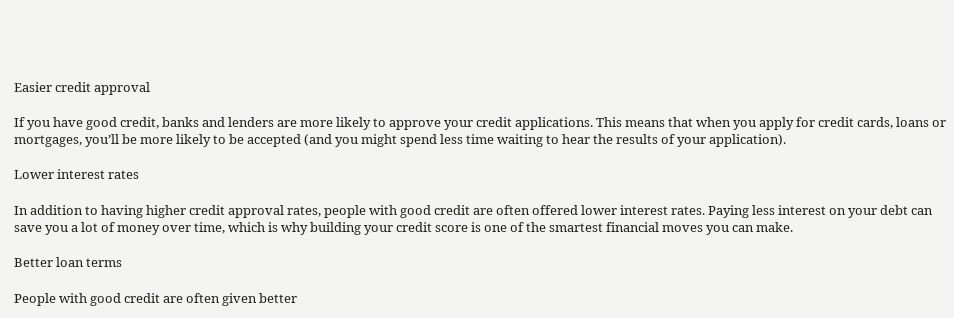Easier credit approval

If you have good credit, banks and lenders are more likely to approve your credit applications. This means that when you apply for credit cards, loans or mortgages, you’ll be more likely to be accepted (and you might spend less time waiting to hear the results of your application).

Lower interest rates

In addition to having higher credit approval rates, people with good credit are often offered lower interest rates. Paying less interest on your debt can save you a lot of money over time, which is why building your credit score is one of the smartest financial moves you can make.

Better loan terms

People with good credit are often given better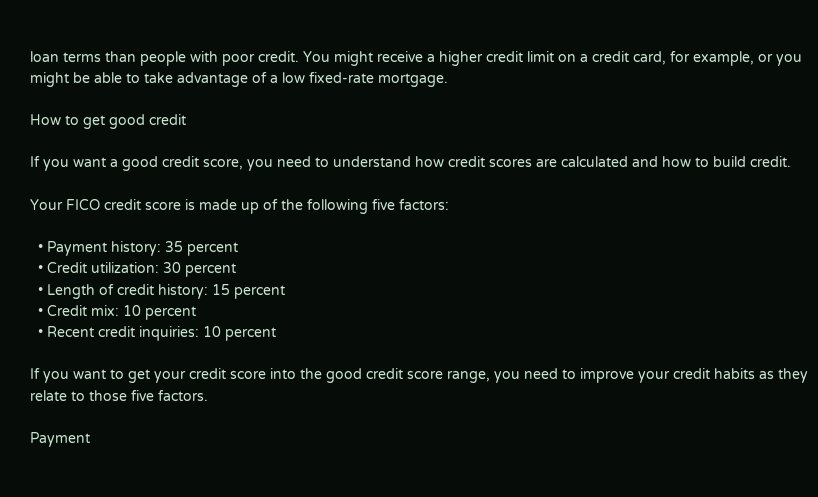loan terms than people with poor credit. You might receive a higher credit limit on a credit card, for example, or you might be able to take advantage of a low fixed-rate mortgage.

How to get good credit

If you want a good credit score, you need to understand how credit scores are calculated and how to build credit.

Your FICO credit score is made up of the following five factors:

  • Payment history: 35 percent
  • Credit utilization: 30 percent
  • Length of credit history: 15 percent
  • Credit mix: 10 percent
  • Recent credit inquiries: 10 percent

If you want to get your credit score into the good credit score range, you need to improve your credit habits as they relate to those five factors.

Payment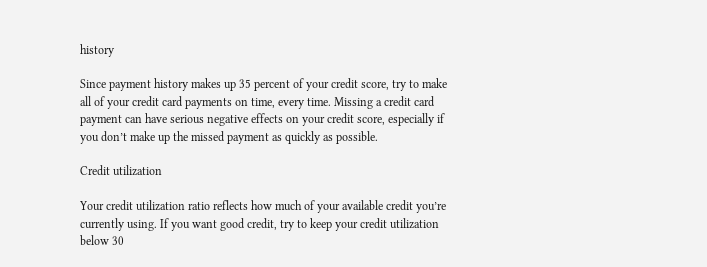history

Since payment history makes up 35 percent of your credit score, try to make all of your credit card payments on time, every time. Missing a credit card payment can have serious negative effects on your credit score, especially if you don’t make up the missed payment as quickly as possible.

Credit utilization

Your credit utilization ratio reflects how much of your available credit you’re currently using. If you want good credit, try to keep your credit utilization below 30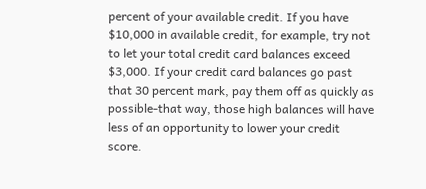percent of your available credit. If you have $10,000 in available credit, for example, try not to let your total credit card balances exceed $3,000. If your credit card balances go past that 30 percent mark, pay them off as quickly as possible-that way, those high balances will have less of an opportunity to lower your credit score.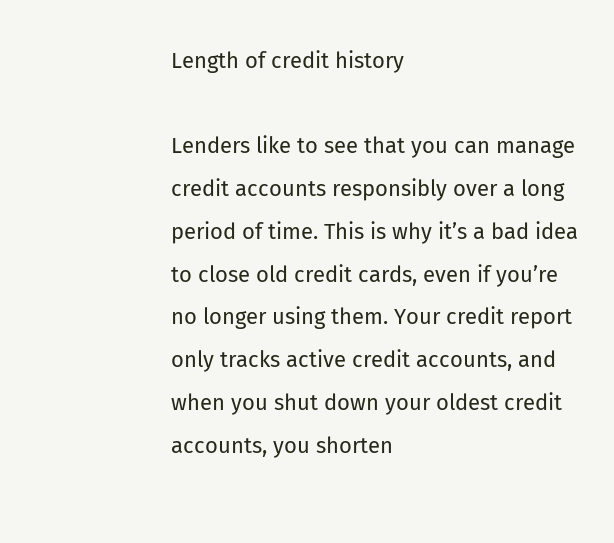Length of credit history

Lenders like to see that you can manage credit accounts responsibly over a long period of time. This is why it’s a bad idea to close old credit cards, even if you’re no longer using them. Your credit report only tracks active credit accounts, and when you shut down your oldest credit accounts, you shorten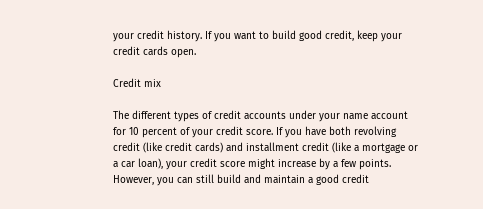your credit history. If you want to build good credit, keep your credit cards open.

Credit mix

The different types of credit accounts under your name account for 10 percent of your credit score. If you have both revolving credit (like credit cards) and installment credit (like a mortgage or a car loan), your credit score might increase by a few points. However, you can still build and maintain a good credit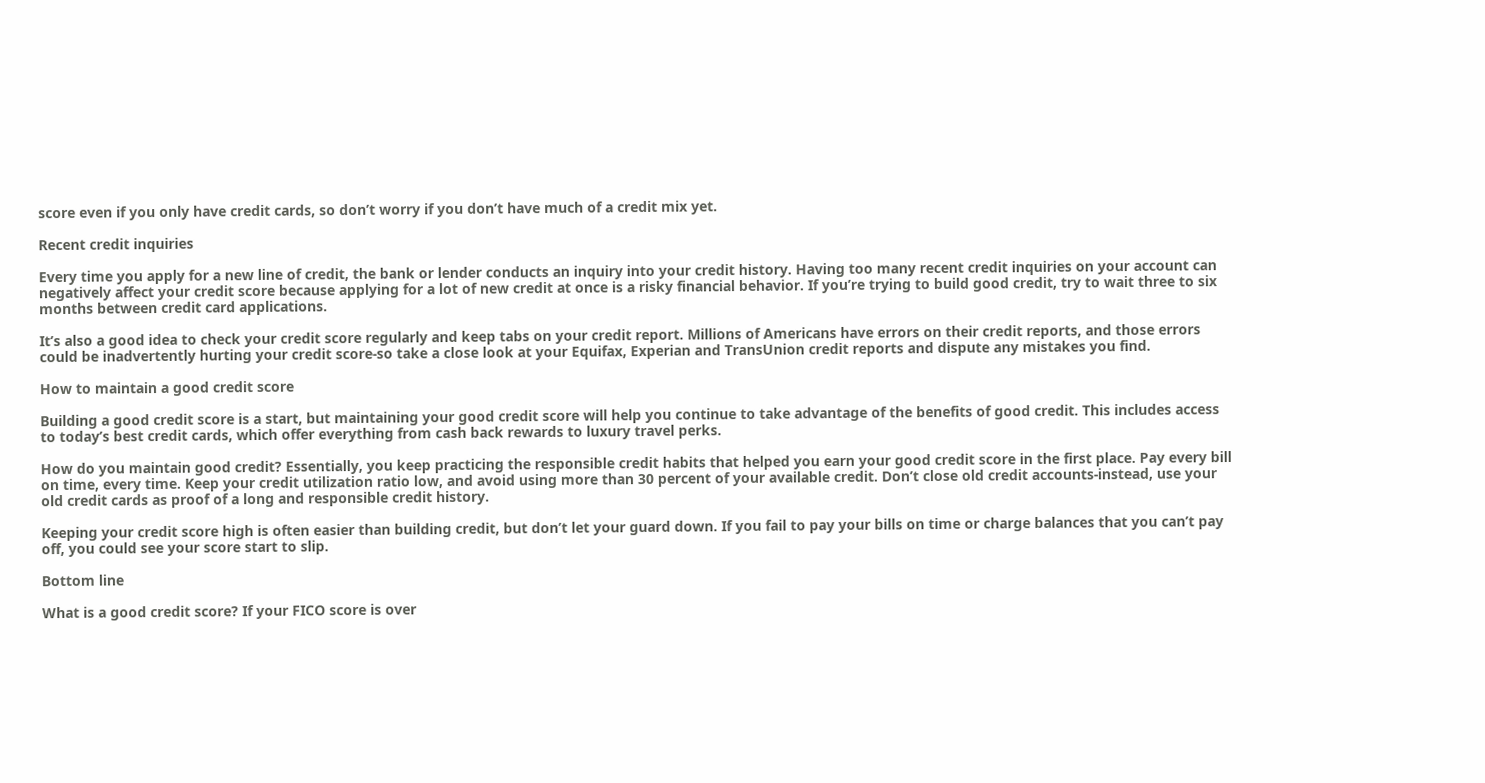score even if you only have credit cards, so don’t worry if you don’t have much of a credit mix yet.

Recent credit inquiries

Every time you apply for a new line of credit, the bank or lender conducts an inquiry into your credit history. Having too many recent credit inquiries on your account can negatively affect your credit score because applying for a lot of new credit at once is a risky financial behavior. If you’re trying to build good credit, try to wait three to six months between credit card applications.

It’s also a good idea to check your credit score regularly and keep tabs on your credit report. Millions of Americans have errors on their credit reports, and those errors could be inadvertently hurting your credit score-so take a close look at your Equifax, Experian and TransUnion credit reports and dispute any mistakes you find.

How to maintain a good credit score

Building a good credit score is a start, but maintaining your good credit score will help you continue to take advantage of the benefits of good credit. This includes access to today’s best credit cards, which offer everything from cash back rewards to luxury travel perks.

How do you maintain good credit? Essentially, you keep practicing the responsible credit habits that helped you earn your good credit score in the first place. Pay every bill on time, every time. Keep your credit utilization ratio low, and avoid using more than 30 percent of your available credit. Don’t close old credit accounts-instead, use your old credit cards as proof of a long and responsible credit history.

Keeping your credit score high is often easier than building credit, but don’t let your guard down. If you fail to pay your bills on time or charge balances that you can’t pay off, you could see your score start to slip.

Bottom line

What is a good credit score? If your FICO score is over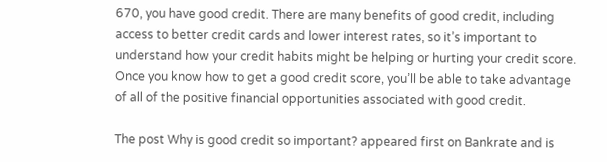670, you have good credit. There are many benefits of good credit, including access to better credit cards and lower interest rates, so it’s important to understand how your credit habits might be helping or hurting your credit score. Once you know how to get a good credit score, you’ll be able to take advantage of all of the positive financial opportunities associated with good credit.

The post Why is good credit so important? appeared first on Bankrate and is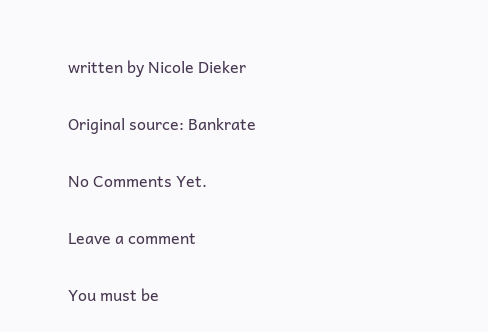written by Nicole Dieker

Original source: Bankrate

No Comments Yet.

Leave a comment

You must be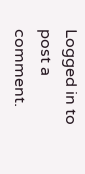Logged in to post a comment.